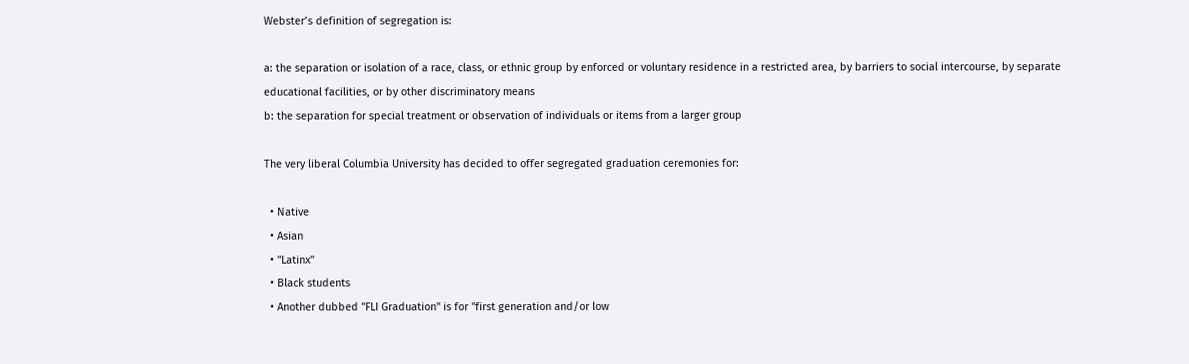Webster’s definition of segregation is:

a: the separation or isolation of a race, class, or ethnic group by enforced or voluntary residence in a restricted area, by barriers to social intercourse, by separate educational facilities, or by other discriminatory means
b: the separation for special treatment or observation of individuals or items from a larger group

The very liberal Columbia University has decided to offer segregated graduation ceremonies for:

  • Native
  • Asian
  • "Latinx"
  • Black students
  • Another dubbed "FLI Graduation" is for "first generation and/or low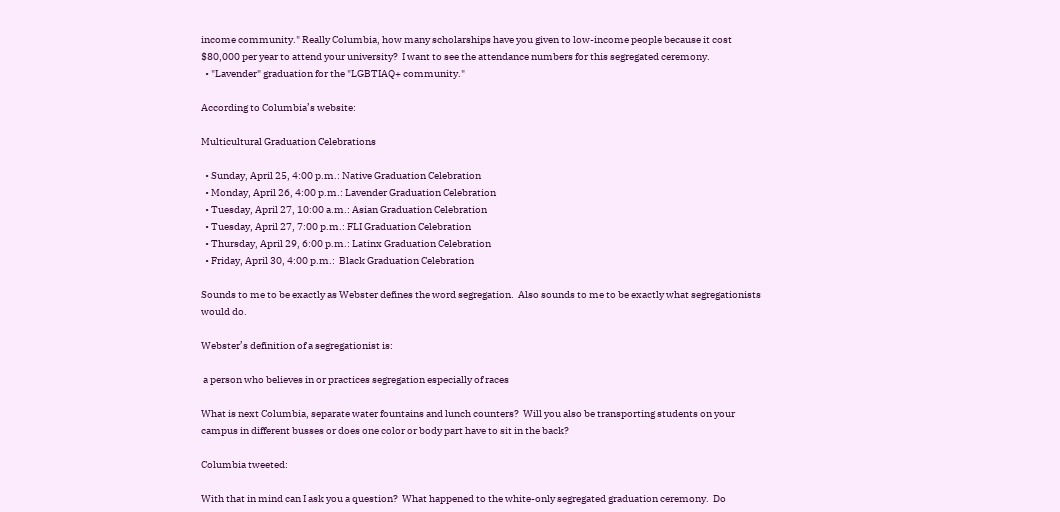income community." Really Columbia, how many scholarships have you given to low-income people because it cost $80,000 per year to attend your university?  I want to see the attendance numbers for this segregated ceremony.
  • "Lavender" graduation for the "LGBTIAQ+ community."

According to Columbia’s website:

Multicultural Graduation Celebrations

  • Sunday, April 25, 4:00 p.m.: Native Graduation Celebration
  • Monday, April 26, 4:00 p.m.: Lavender Graduation Celebration
  • Tuesday, April 27, 10:00 a.m.: Asian Graduation Celebration
  • Tuesday, April 27, 7:00 p.m.: FLI Graduation Celebration
  • Thursday, April 29, 6:00 p.m.: Latinx Graduation Celebration
  • Friday, April 30, 4:00 p.m.:  Black Graduation Celebration

Sounds to me to be exactly as Webster defines the word segregation.  Also sounds to me to be exactly what segregationists would do.

Webster’s definition of a segregationist is:

 a person who believes in or practices segregation especially of races

What is next Columbia, separate water fountains and lunch counters?  Will you also be transporting students on your campus in different busses or does one color or body part have to sit in the back?

Columbia tweeted:

With that in mind can I ask you a question?  What happened to the white-only segregated graduation ceremony.  Do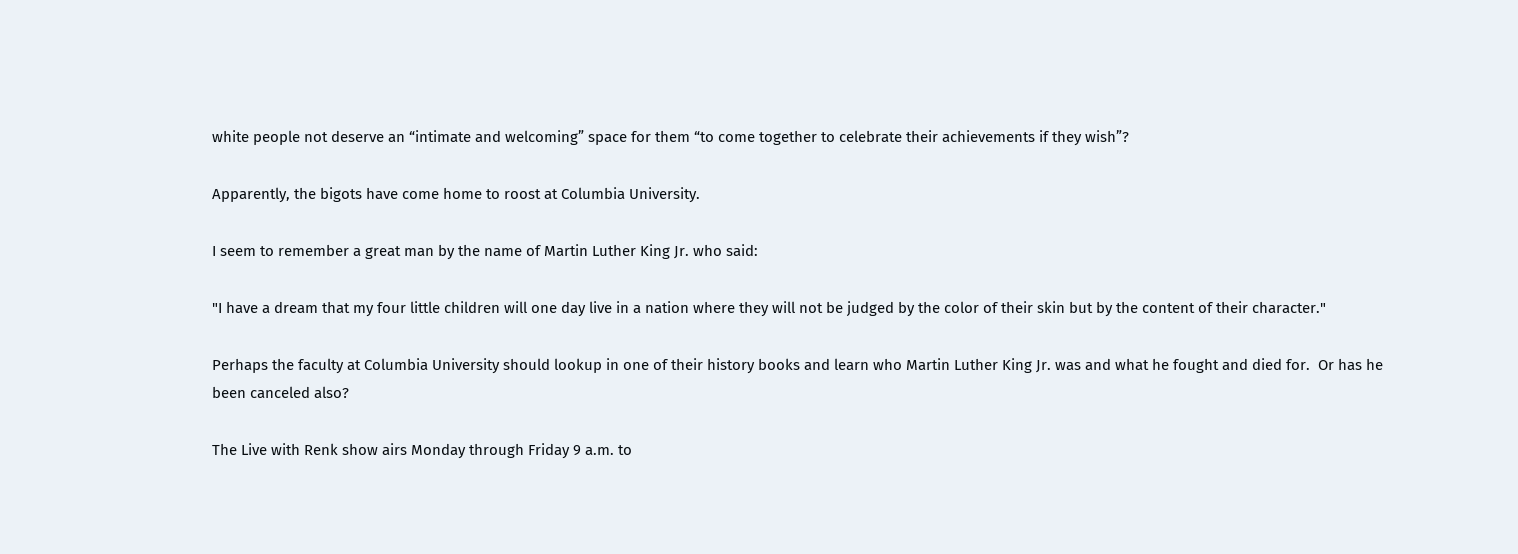white people not deserve an “intimate and welcoming” space for them “to come together to celebrate their achievements if they wish”?

Apparently, the bigots have come home to roost at Columbia University.

I seem to remember a great man by the name of Martin Luther King Jr. who said:

"I have a dream that my four little children will one day live in a nation where they will not be judged by the color of their skin but by the content of their character."

Perhaps the faculty at Columbia University should lookup in one of their history books and learn who Martin Luther King Jr. was and what he fought and died for.  Or has he been canceled also?

The Live with Renk show airs Monday through Friday 9 a.m. to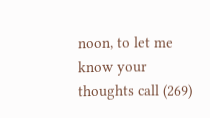noon, to let me know your thoughts call (269)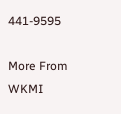441-9595

More From WKMI